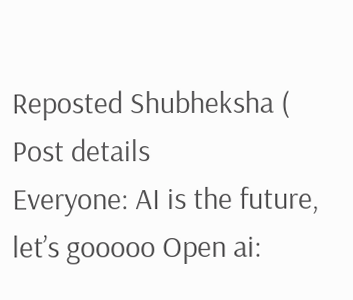Reposted Shubheksha (
Post details
Everyone: AI is the future, let’s gooooo Open ai: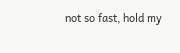not so fast, hold my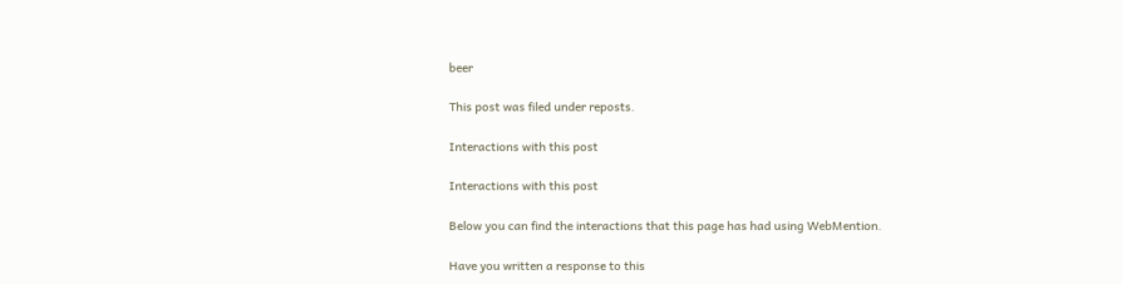beer

This post was filed under reposts.

Interactions with this post

Interactions with this post

Below you can find the interactions that this page has had using WebMention.

Have you written a response to this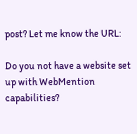post? Let me know the URL:

Do you not have a website set up with WebMention capabilities?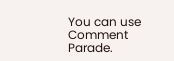You can use Comment Parade.